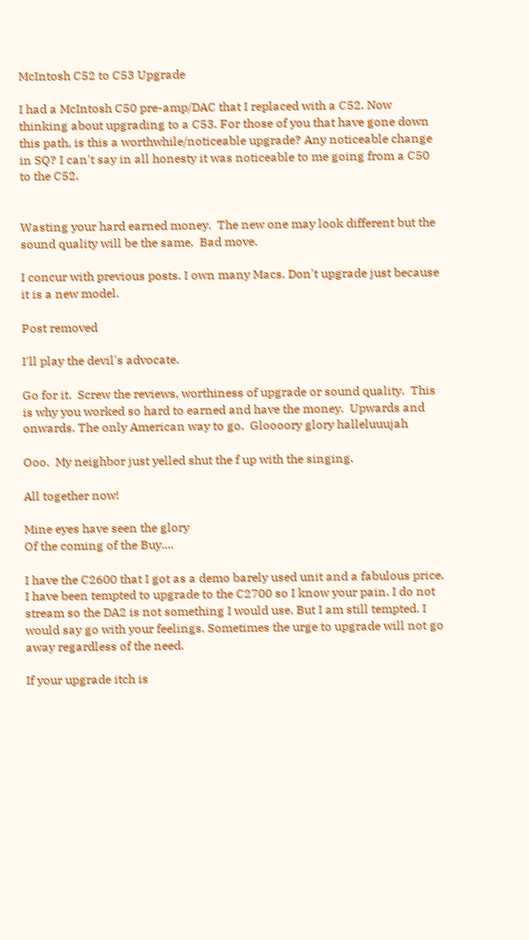McIntosh C52 to C53 Upgrade

I had a McIntosh C50 pre-amp/DAC that I replaced with a C52. Now thinking about upgrading to a C53. For those of you that have gone down this path, is this a worthwhile/noticeable upgrade? Any noticeable change in SQ? I can't say in all honesty it was noticeable to me going from a C50 to the C52.


Wasting your hard earned money.  The new one may look different but the sound quality will be the same.  Bad move.

I concur with previous posts. I own many Macs. Don't upgrade just because it is a new model.

Post removed

I'll play the devil's advocate.

Go for it.  Screw the reviews, worthiness of upgrade or sound quality.  This is why you worked so hard to earned and have the money.  Upwards and onwards. The only American way to go.  Gloooory glory halleluuujah

Ooo.  My neighbor just yelled shut the f up with the singing.

All together now!

Mine eyes have seen the glory
Of the coming of the Buy....

I have the C2600 that I got as a demo barely used unit and a fabulous price. I have been tempted to upgrade to the C2700 so I know your pain. I do not stream so the DA2 is not something I would use. But I am still tempted. I would say go with your feelings. Sometimes the urge to upgrade will not go away regardless of the need.

If your upgrade itch is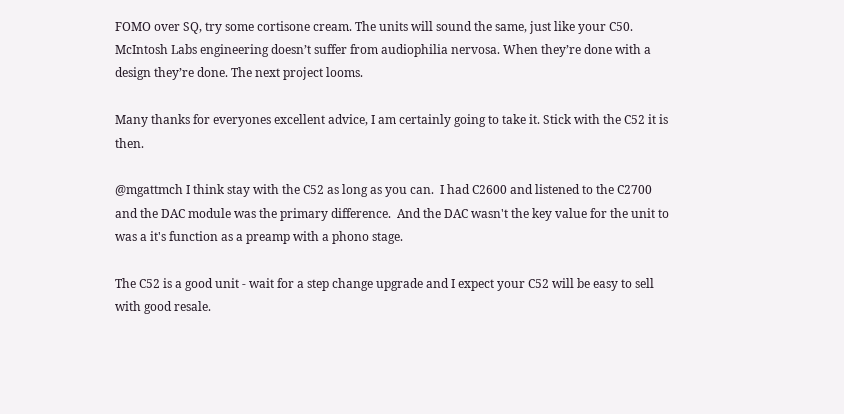FOMO over SQ, try some cortisone cream. The units will sound the same, just like your C50.  McIntosh Labs engineering doesn’t suffer from audiophilia nervosa. When they’re done with a design they’re done. The next project looms.

Many thanks for everyones excellent advice, I am certainly going to take it. Stick with the C52 it is then.

@mgattmch I think stay with the C52 as long as you can.  I had C2600 and listened to the C2700 and the DAC module was the primary difference.  And the DAC wasn't the key value for the unit to was a it's function as a preamp with a phono stage.

The C52 is a good unit - wait for a step change upgrade and I expect your C52 will be easy to sell with good resale.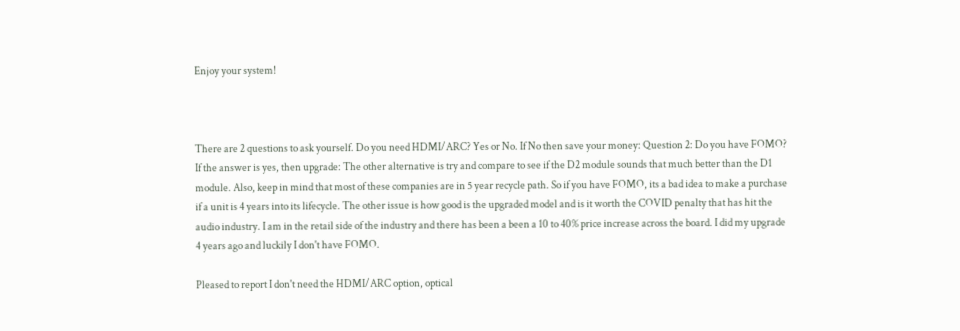Enjoy your system!



There are 2 questions to ask yourself. Do you need HDMI/ARC? Yes or No. If No then save your money: Question 2: Do you have FOMO? If the answer is yes, then upgrade: The other alternative is try and compare to see if the D2 module sounds that much better than the D1 module. Also, keep in mind that most of these companies are in 5 year recycle path. So if you have FOMO, its a bad idea to make a purchase if a unit is 4 years into its lifecycle. The other issue is how good is the upgraded model and is it worth the COVID penalty that has hit the audio industry. I am in the retail side of the industry and there has been a been a 10 to 40% price increase across the board. I did my upgrade 4 years ago and luckily I don't have FOMO.

Pleased to report I don't need the HDMI/ARC option, optical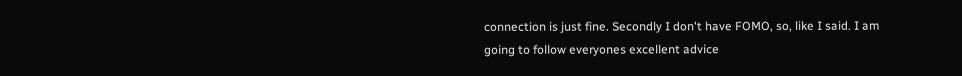connection is just fine. Secondly I don't have FOMO, so, like I said. I am going to follow everyones excellent advice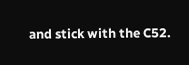and stick with the C52.